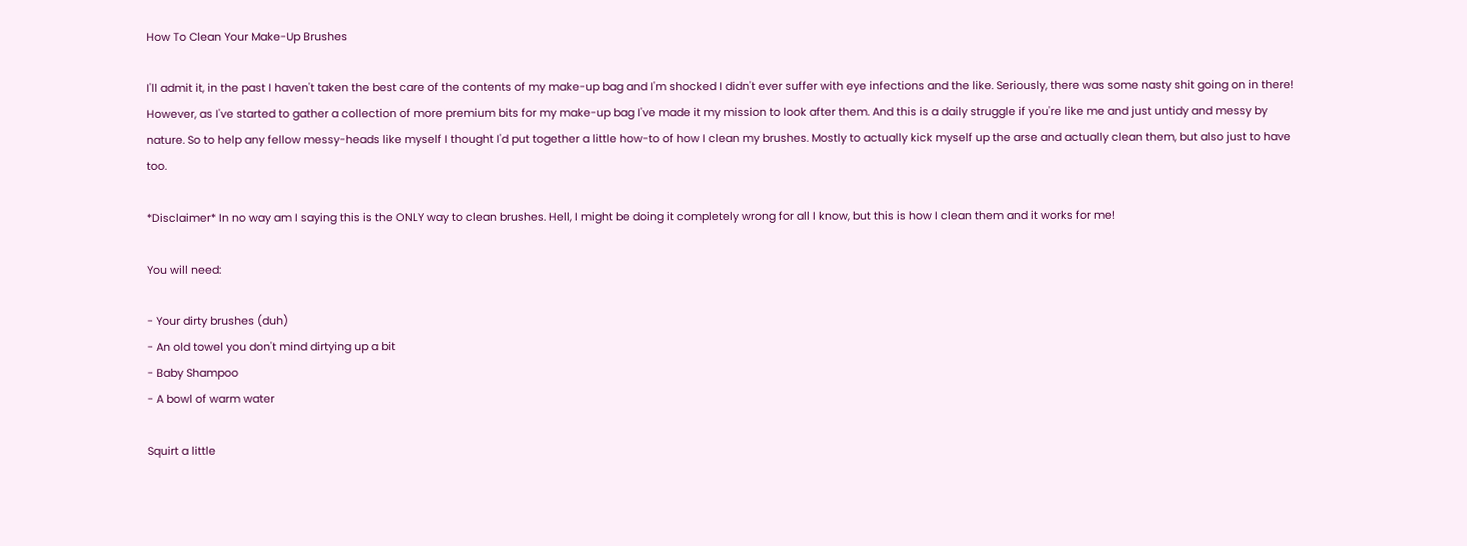How To Clean Your Make-Up Brushes

I'll admit it, in the past I haven't taken the best care of the contents of my make-up bag and I'm shocked I didn't ever suffer with eye infections and the like. Seriously, there was some nasty shit going on in there! However, as I've started to gather a collection of more premium bits for my make-up bag I've made it my mission to look after them. And this is a daily struggle if you're like me and just untidy and messy by nature. So to help any fellow messy-heads like myself I thought I'd put together a little how-to of how I clean my brushes. Mostly to actually kick myself up the arse and actually clean them, but also just to have too.

*Disclaimer* In no way am I saying this is the ONLY way to clean brushes. Hell, I might be doing it completely wrong for all I know, but this is how I clean them and it works for me!

You will need:

- Your dirty brushes (duh)
- An old towel you don't mind dirtying up a bit
- Baby Shampoo
- A bowl of warm water

Squirt a little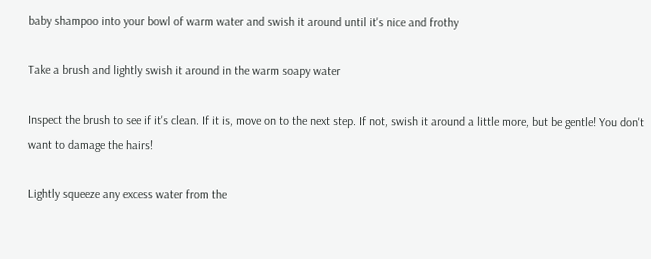baby shampoo into your bowl of warm water and swish it around until it's nice and frothy

Take a brush and lightly swish it around in the warm soapy water

Inspect the brush to see if it's clean. If it is, move on to the next step. If not, swish it around a little more, but be gentle! You don't want to damage the hairs!

Lightly squeeze any excess water from the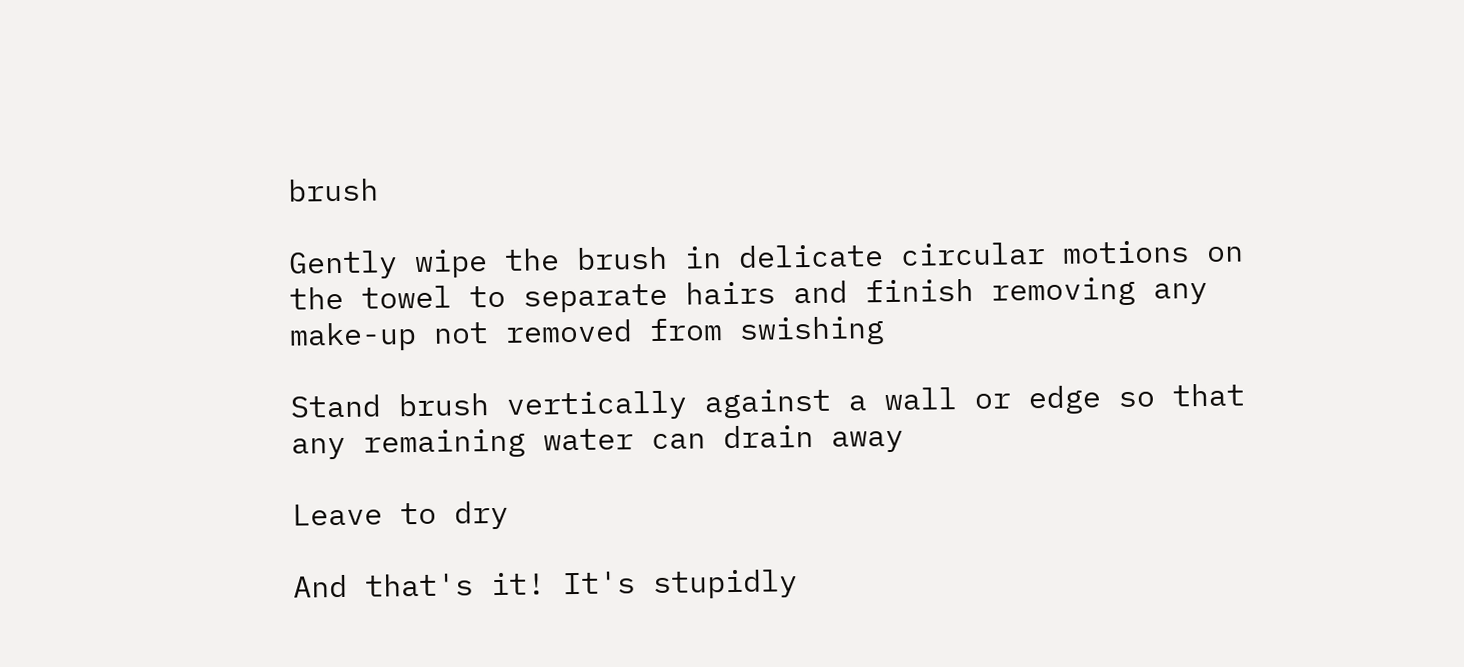brush

Gently wipe the brush in delicate circular motions on the towel to separate hairs and finish removing any make-up not removed from swishing

Stand brush vertically against a wall or edge so that any remaining water can drain away

Leave to dry

And that's it! It's stupidly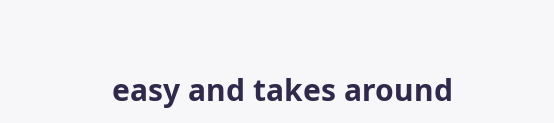easy and takes around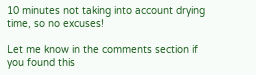10 minutes not taking into account drying time, so no excuses!

Let me know in the comments section if you found this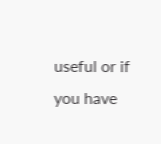useful or if you have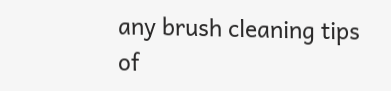any brush cleaning tips of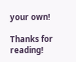your own!

Thanks for reading!